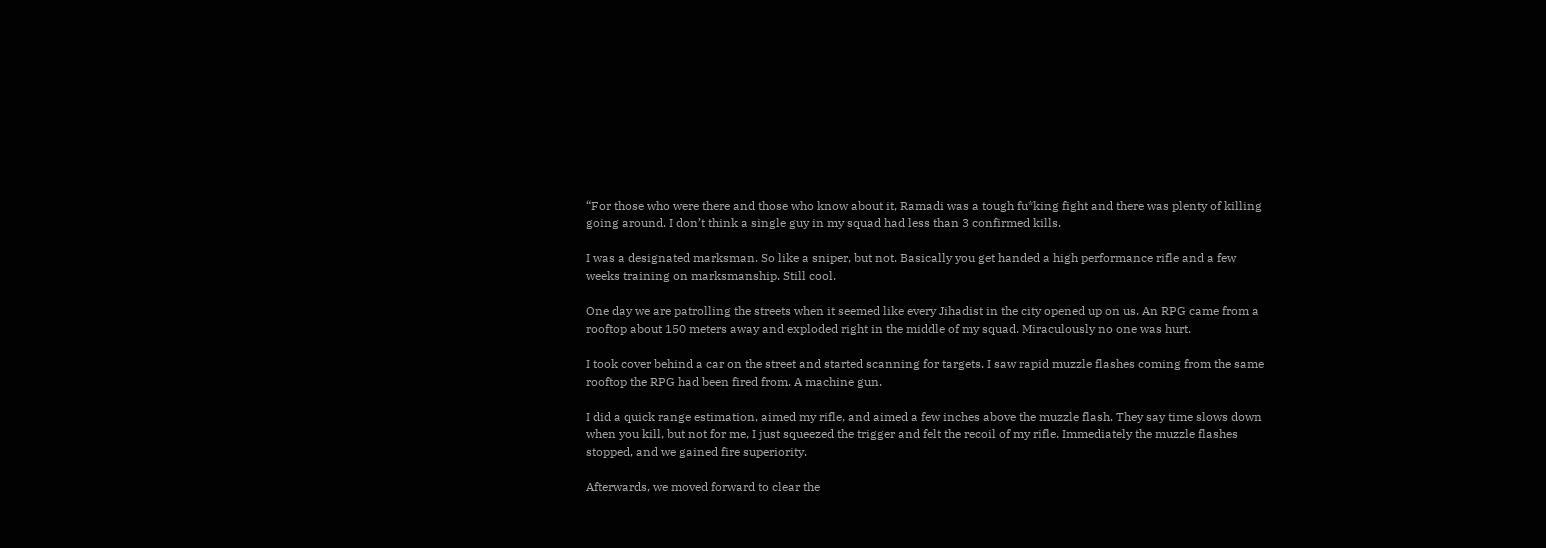“For those who were there and those who know about it, Ramadi was a tough fu*king fight and there was plenty of killing going around. I don’t think a single guy in my squad had less than 3 confirmed kills.

I was a designated marksman. So like a sniper, but not. Basically you get handed a high performance rifle and a few weeks training on marksmanship. Still cool.

One day we are patrolling the streets when it seemed like every Jihadist in the city opened up on us. An RPG came from a rooftop about 150 meters away and exploded right in the middle of my squad. Miraculously no one was hurt.

I took cover behind a car on the street and started scanning for targets. I saw rapid muzzle flashes coming from the same rooftop the RPG had been fired from. A machine gun.

I did a quick range estimation, aimed my rifle, and aimed a few inches above the muzzle flash. They say time slows down when you kill, but not for me, I just squeezed the trigger and felt the recoil of my rifle. Immediately the muzzle flashes stopped, and we gained fire superiority.

Afterwards, we moved forward to clear the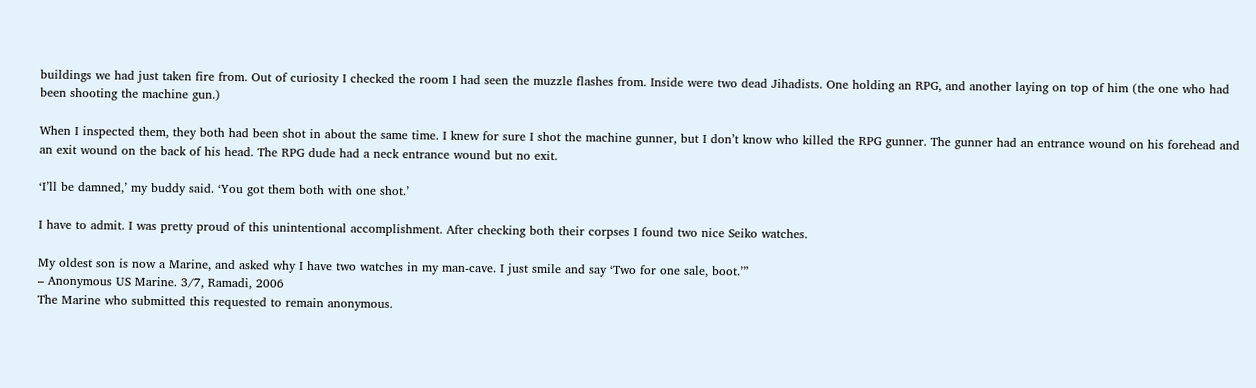buildings we had just taken fire from. Out of curiosity I checked the room I had seen the muzzle flashes from. Inside were two dead Jihadists. One holding an RPG, and another laying on top of him (the one who had been shooting the machine gun.)

When I inspected them, they both had been shot in about the same time. I knew for sure I shot the machine gunner, but I don’t know who killed the RPG gunner. The gunner had an entrance wound on his forehead and an exit wound on the back of his head. The RPG dude had a neck entrance wound but no exit.

‘I’ll be damned,’ my buddy said. ‘You got them both with one shot.’

I have to admit. I was pretty proud of this unintentional accomplishment. After checking both their corpses I found two nice Seiko watches.

My oldest son is now a Marine, and asked why I have two watches in my man-cave. I just smile and say ‘Two for one sale, boot.’”
– Anonymous US Marine. 3/7, Ramadi, 2006
The Marine who submitted this requested to remain anonymous.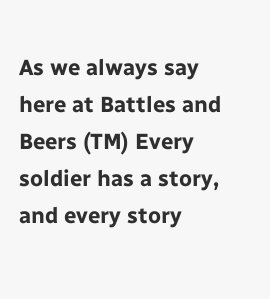As we always say here at Battles and Beers (TM) Every soldier has a story, and every story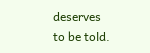deserves to be told.